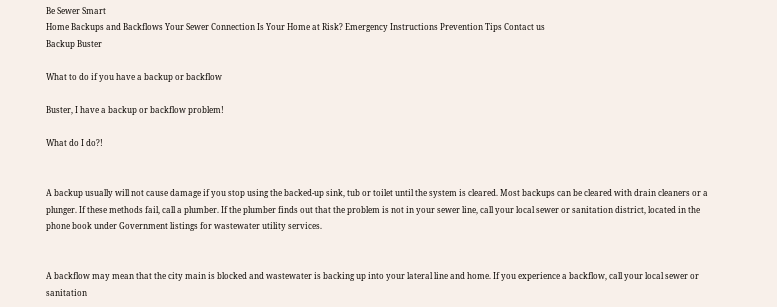Be Sewer Smart
Home Backups and Backflows Your Sewer Connection Is Your Home at Risk? Emergency Instructions Prevention Tips Contact us
Backup Buster

What to do if you have a backup or backflow

Buster, I have a backup or backflow problem!

What do I do?!


A backup usually will not cause damage if you stop using the backed-up sink, tub or toilet until the system is cleared. Most backups can be cleared with drain cleaners or a plunger. If these methods fail, call a plumber. If the plumber finds out that the problem is not in your sewer line, call your local sewer or sanitation district, located in the phone book under Government listings for wastewater utility services.


A backflow may mean that the city main is blocked and wastewater is backing up into your lateral line and home. If you experience a backflow, call your local sewer or sanitation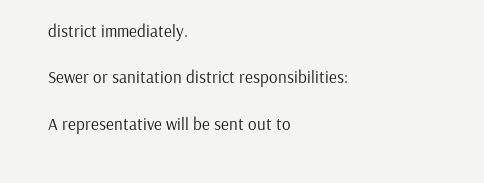district immediately.

Sewer or sanitation district responsibilities:

A representative will be sent out to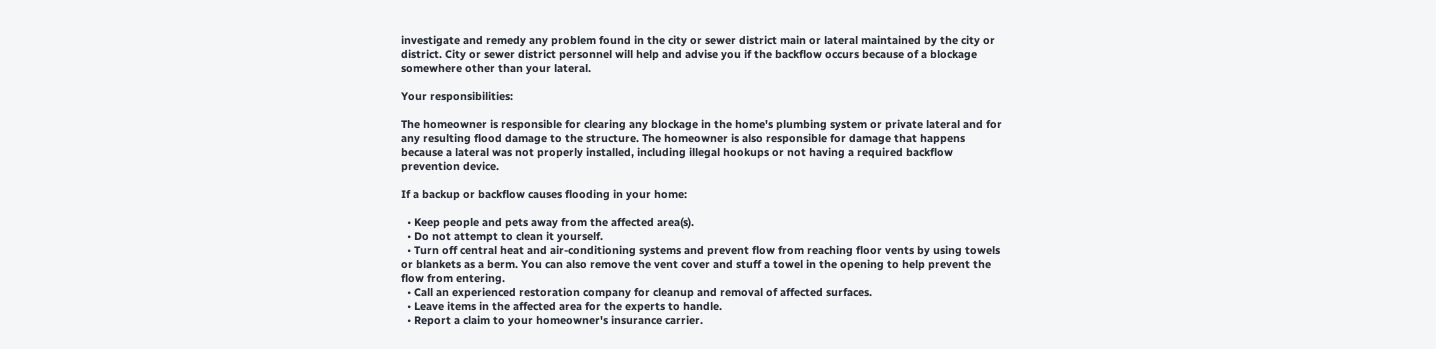investigate and remedy any problem found in the city or sewer district main or lateral maintained by the city or district. City or sewer district personnel will help and advise you if the backflow occurs because of a blockage somewhere other than your lateral.

Your responsibilities:

The homeowner is responsible for clearing any blockage in the home's plumbing system or private lateral and for any resulting flood damage to the structure. The homeowner is also responsible for damage that happens because a lateral was not properly installed, including illegal hookups or not having a required backflow prevention device.

If a backup or backflow causes flooding in your home:

  • Keep people and pets away from the affected area(s).
  • Do not attempt to clean it yourself.
  • Turn off central heat and air-conditioning systems and prevent flow from reaching floor vents by using towels or blankets as a berm. You can also remove the vent cover and stuff a towel in the opening to help prevent the flow from entering.
  • Call an experienced restoration company for cleanup and removal of affected surfaces.
  • Leave items in the affected area for the experts to handle.
  • Report a claim to your homeowner's insurance carrier.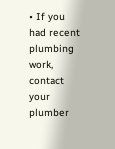• If you had recent plumbing work, contact your plumber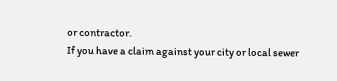or contractor.
If you have a claim against your city or local sewer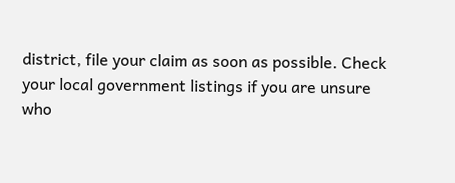district, file your claim as soon as possible. Check your local government listings if you are unsure who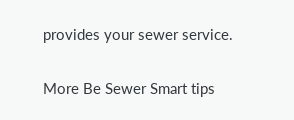provides your sewer service.

More Be Sewer Smart tips